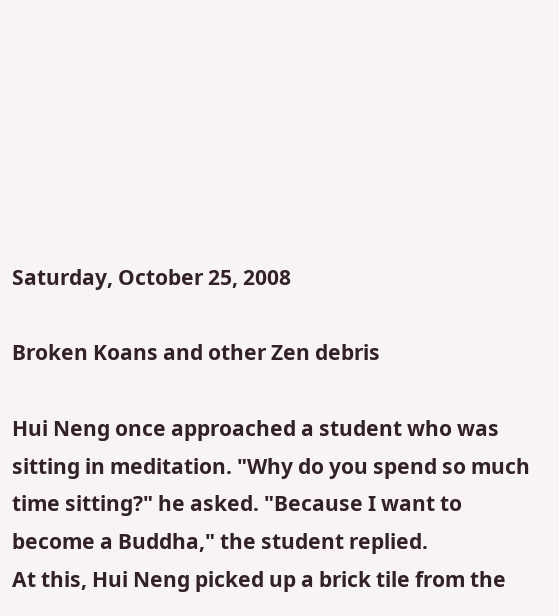Saturday, October 25, 2008

Broken Koans and other Zen debris

Hui Neng once approached a student who was sitting in meditation. "Why do you spend so much time sitting?" he asked. "Because I want to become a Buddha," the student replied.
At this, Hui Neng picked up a brick tile from the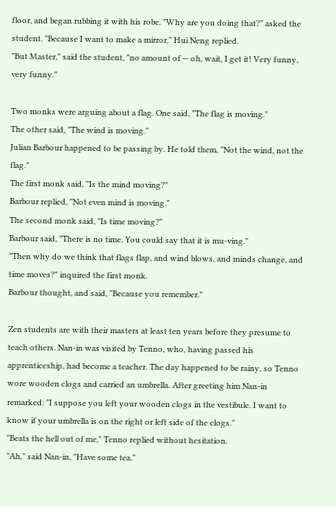floor, and began rubbing it with his robe. "Why are you doing that?" asked the student. "Because I want to make a mirror," Hui Neng replied.
"But Master," said the student, "no amount of -- oh, wait, I get it! Very funny, very funny."

Two monks were arguing about a flag. One said, "The flag is moving."
The other said, "The wind is moving."
Julian Barbour happened to be passing by. He told them, "Not the wind, not the flag."
The first monk said, "Is the mind moving?"
Barbour replied, "Not even mind is moving."
The second monk said, "Is time moving?"
Barbour said, "There is no time. You could say that it is mu-ving."
"Then why do we think that flags flap, and wind blows, and minds change, and time moves?" inquired the first monk.
Barbour thought, and said, "Because you remember."

Zen students are with their masters at least ten years before they presume to teach others. Nan-in was visited by Tenno, who, having passed his apprenticeship, had become a teacher. The day happened to be rainy, so Tenno wore wooden clogs and carried an umbrella. After greeting him Nan-in remarked: "I suppose you left your wooden clogs in the vestibule. I want to know if your umbrella is on the right or left side of the clogs."
"Beats the hell out of me," Tenno replied without hesitation.
"Ah," said Nan-in, "Have some tea."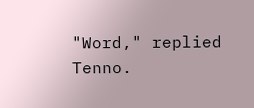"Word," replied Tenno.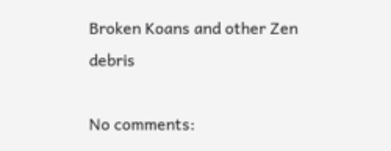Broken Koans and other Zen debris

No comments: